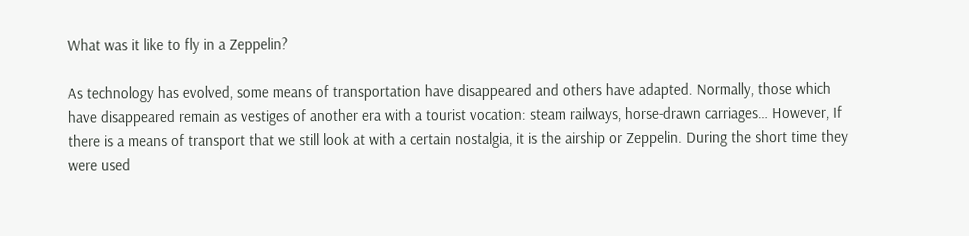What was it like to fly in a Zeppelin?

As technology has evolved, some means of transportation have disappeared and others have adapted. Normally, those which have disappeared remain as vestiges of another era with a tourist vocation: steam railways, horse-drawn carriages… However, If there is a means of transport that we still look at with a certain nostalgia, it is the airship or Zeppelin. During the short time they were used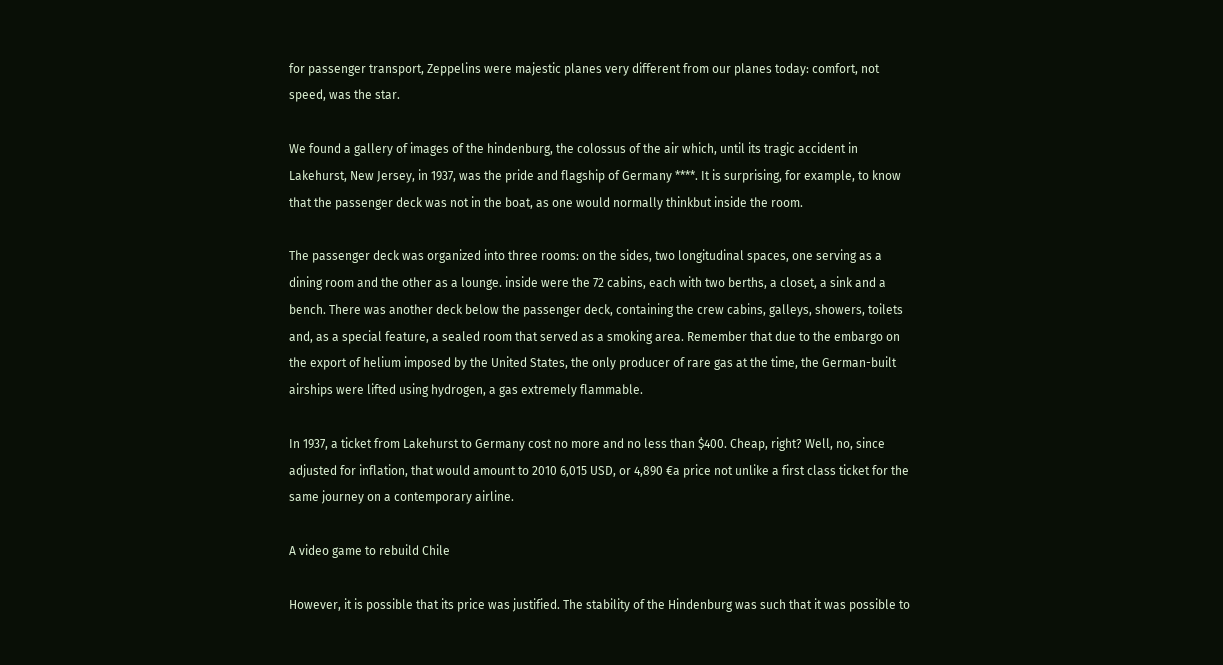for passenger transport, Zeppelins were majestic planes very different from our planes today: comfort, not speed, was the star.

We found a gallery of images of the hindenburg, the colossus of the air which, until its tragic accident in Lakehurst, New Jersey, in 1937, was the pride and flagship of Germany ****. It is surprising, for example, to know that the passenger deck was not in the boat, as one would normally thinkbut inside the room.

The passenger deck was organized into three rooms: on the sides, two longitudinal spaces, one serving as a dining room and the other as a lounge. inside were the 72 cabins, each with two berths, a closet, a sink and a bench. There was another deck below the passenger deck, containing the crew cabins, galleys, showers, toilets and, as a special feature, a sealed room that served as a smoking area. Remember that due to the embargo on the export of helium imposed by the United States, the only producer of rare gas at the time, the German-built airships were lifted using hydrogen, a gas extremely flammable.

In 1937, a ticket from Lakehurst to Germany cost no more and no less than $400. Cheap, right? Well, no, since adjusted for inflation, that would amount to 2010 6,015 USD, or 4,890 €a price not unlike a first class ticket for the same journey on a contemporary airline.

A video game to rebuild Chile

However, it is possible that its price was justified. The stability of the Hindenburg was such that it was possible to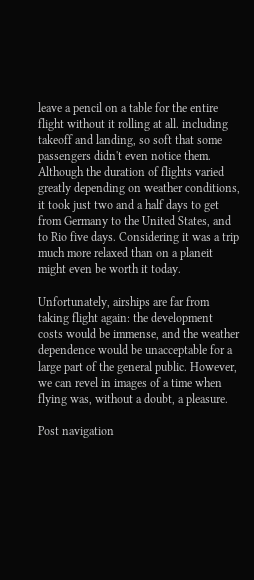leave a pencil on a table for the entire flight without it rolling at all. including takeoff and landing, so soft that some passengers didn't even notice them. Although the duration of flights varied greatly depending on weather conditions, it took just two and a half days to get from Germany to the United States, and to Rio five days. Considering it was a trip much more relaxed than on a planeit might even be worth it today.

Unfortunately, airships are far from taking flight again: the development costs would be immense, and the weather dependence would be unacceptable for a large part of the general public. However, we can revel in images of a time when flying was, without a doubt, a pleasure.

Post navigation